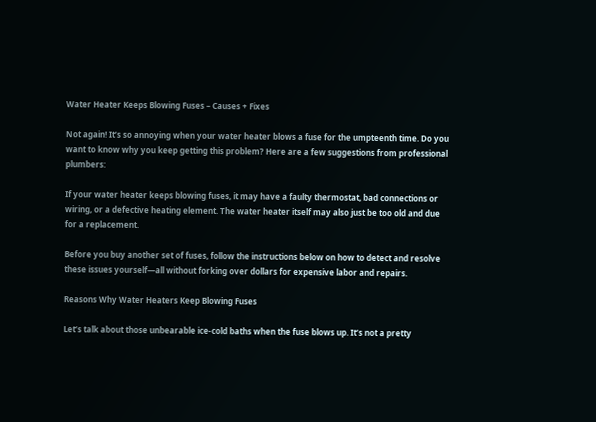Water Heater Keeps Blowing Fuses – Causes + Fixes

Not again! It’s so annoying when your water heater blows a fuse for the umpteenth time. Do you want to know why you keep getting this problem? Here are a few suggestions from professional plumbers:

If your water heater keeps blowing fuses, it may have a faulty thermostat, bad connections or wiring, or a defective heating element. The water heater itself may also just be too old and due for a replacement.

Before you buy another set of fuses, follow the instructions below on how to detect and resolve these issues yourself—all without forking over dollars for expensive labor and repairs.

Reasons Why Water Heaters Keep Blowing Fuses

Let’s talk about those unbearable ice-cold baths when the fuse blows up. It’s not a pretty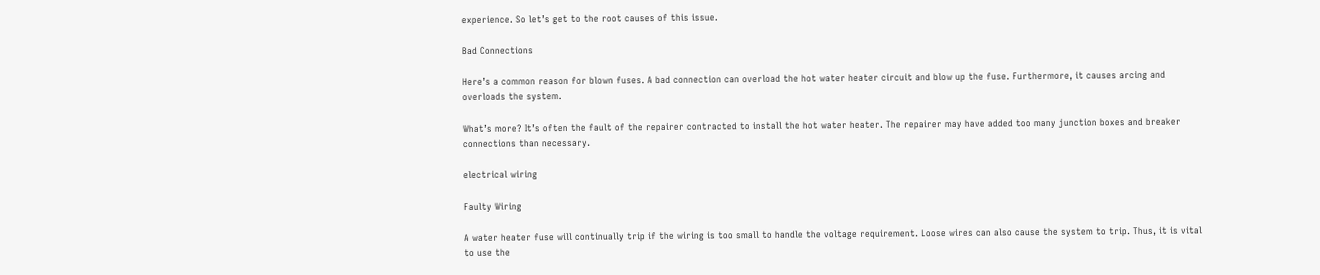experience. So let’s get to the root causes of this issue.

Bad Connections

Here’s a common reason for blown fuses. A bad connection can overload the hot water heater circuit and blow up the fuse. Furthermore, it causes arcing and overloads the system.

What’s more? It’s often the fault of the repairer contracted to install the hot water heater. The repairer may have added too many junction boxes and breaker connections than necessary.

electrical wiring

Faulty Wiring

A water heater fuse will continually trip if the wiring is too small to handle the voltage requirement. Loose wires can also cause the system to trip. Thus, it is vital to use the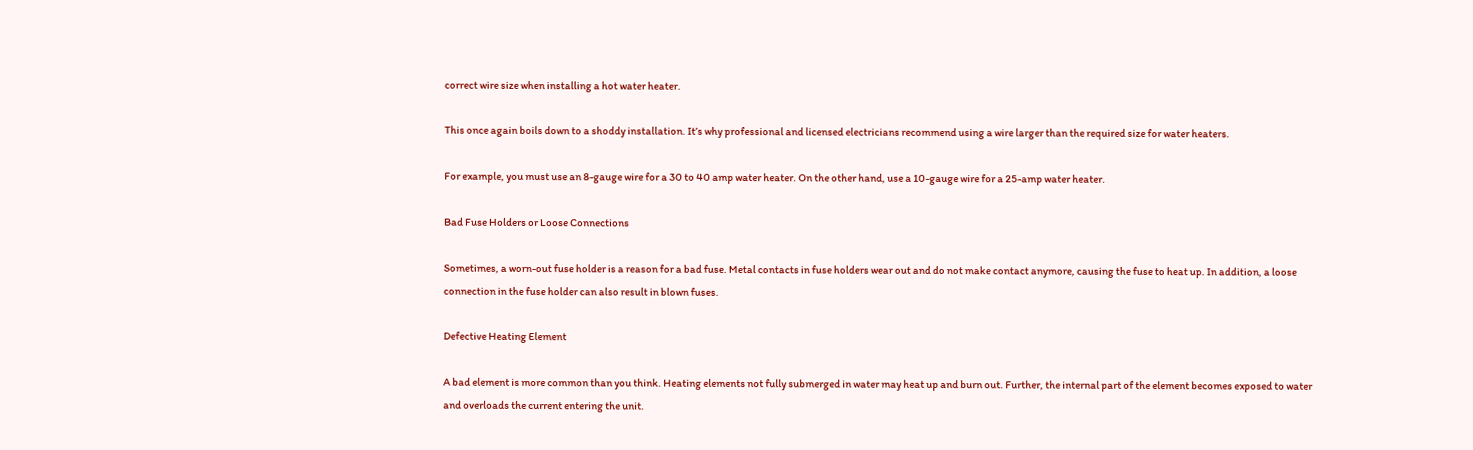correct wire size when installing a hot water heater.

This once again boils down to a shoddy installation. It’s why professional and licensed electricians recommend using a wire larger than the required size for water heaters.

For example, you must use an 8-gauge wire for a 30 to 40 amp water heater. On the other hand, use a 10-gauge wire for a 25-amp water heater.

Bad Fuse Holders or Loose Connections

Sometimes, a worn-out fuse holder is a reason for a bad fuse. Metal contacts in fuse holders wear out and do not make contact anymore, causing the fuse to heat up. In addition, a loose connection in the fuse holder can also result in blown fuses.

Defective Heating Element

A bad element is more common than you think. Heating elements not fully submerged in water may heat up and burn out. Further, the internal part of the element becomes exposed to water and overloads the current entering the unit.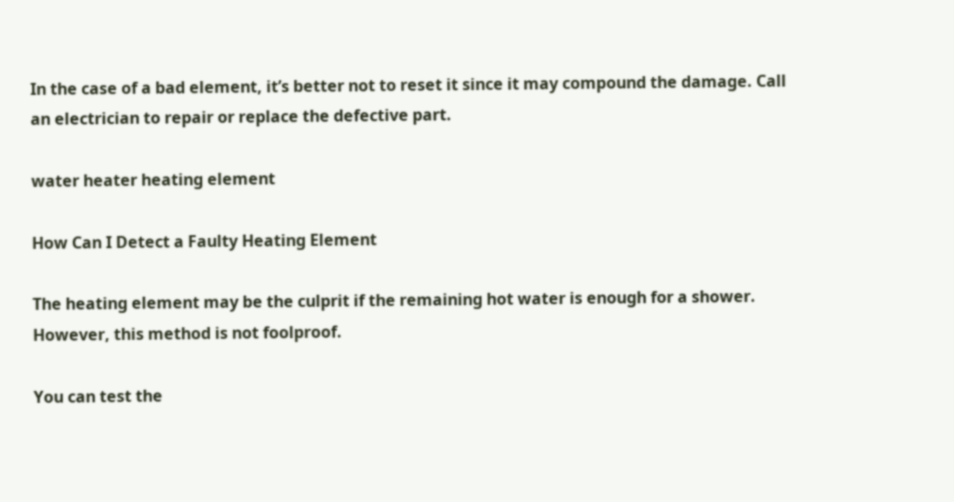In the case of a bad element, it’s better not to reset it since it may compound the damage. Call an electrician to repair or replace the defective part.

water heater heating element

How Can I Detect a Faulty Heating Element

The heating element may be the culprit if the remaining hot water is enough for a shower. However, this method is not foolproof.

You can test the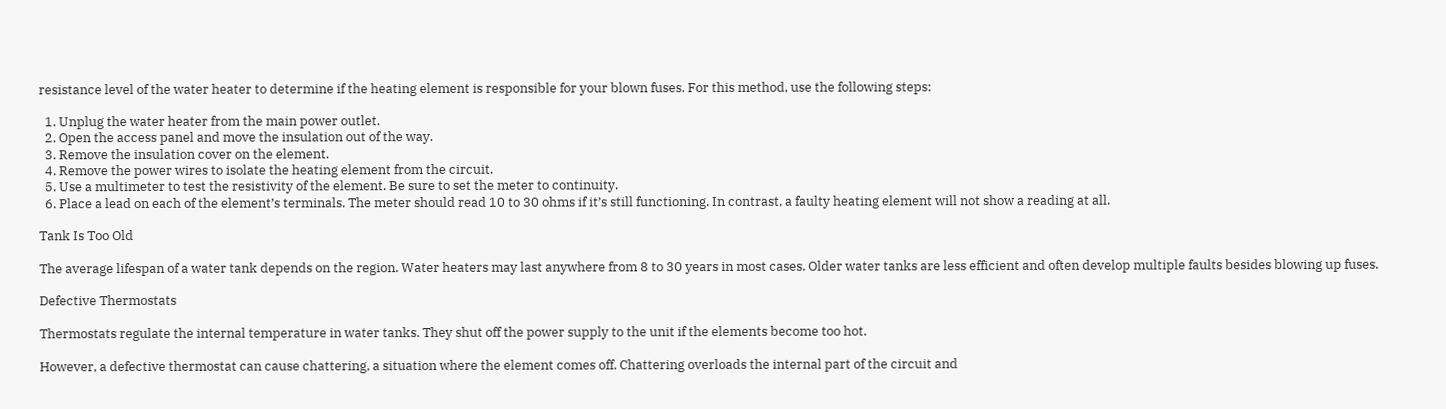resistance level of the water heater to determine if the heating element is responsible for your blown fuses. For this method, use the following steps:

  1. Unplug the water heater from the main power outlet.
  2. Open the access panel and move the insulation out of the way.
  3. Remove the insulation cover on the element.
  4. Remove the power wires to isolate the heating element from the circuit.
  5. Use a multimeter to test the resistivity of the element. Be sure to set the meter to continuity.
  6. Place a lead on each of the element’s terminals. The meter should read 10 to 30 ohms if it’s still functioning. In contrast, a faulty heating element will not show a reading at all.

Tank Is Too Old

The average lifespan of a water tank depends on the region. Water heaters may last anywhere from 8 to 30 years in most cases. Older water tanks are less efficient and often develop multiple faults besides blowing up fuses.

Defective Thermostats

Thermostats regulate the internal temperature in water tanks. They shut off the power supply to the unit if the elements become too hot.

However, a defective thermostat can cause chattering, a situation where the element comes off. Chattering overloads the internal part of the circuit and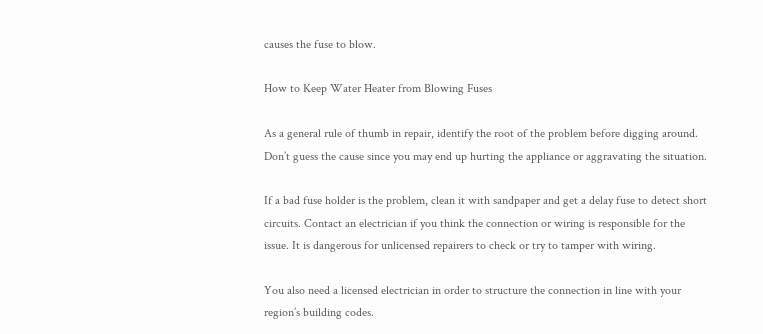causes the fuse to blow.

How to Keep Water Heater from Blowing Fuses

As a general rule of thumb in repair, identify the root of the problem before digging around. Don’t guess the cause since you may end up hurting the appliance or aggravating the situation.

If a bad fuse holder is the problem, clean it with sandpaper and get a delay fuse to detect short circuits. Contact an electrician if you think the connection or wiring is responsible for the issue. It is dangerous for unlicensed repairers to check or try to tamper with wiring.

You also need a licensed electrician in order to structure the connection in line with your region’s building codes.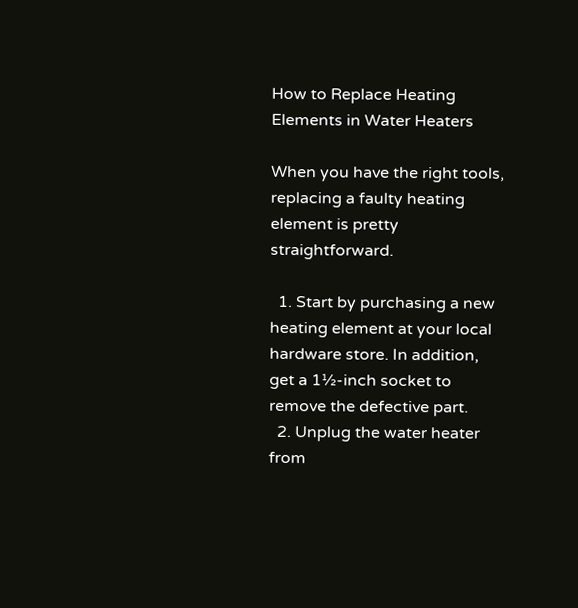How to Replace Heating Elements in Water Heaters

When you have the right tools, replacing a faulty heating element is pretty straightforward.

  1. Start by purchasing a new heating element at your local hardware store. In addition, get a 1½-inch socket to remove the defective part.
  2. Unplug the water heater from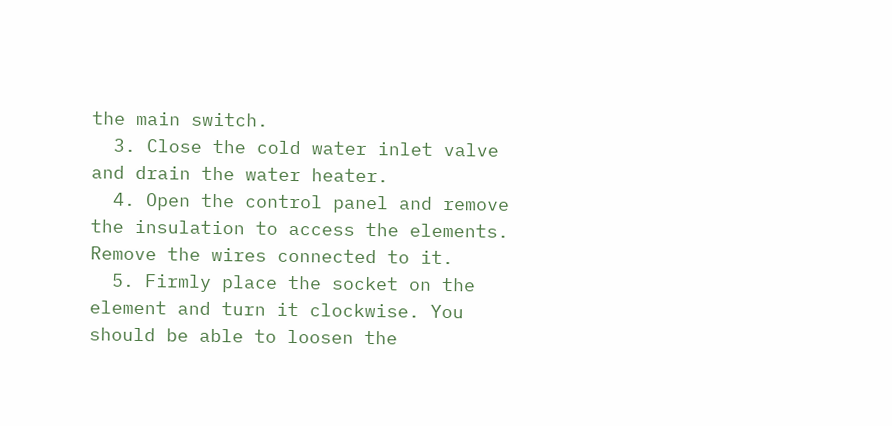the main switch.
  3. Close the cold water inlet valve and drain the water heater.
  4. Open the control panel and remove the insulation to access the elements. Remove the wires connected to it.
  5. Firmly place the socket on the element and turn it clockwise. You should be able to loosen the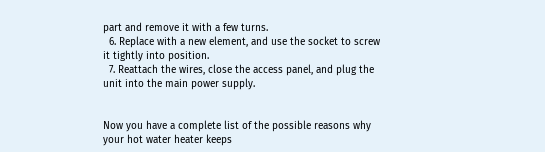part and remove it with a few turns.
  6. Replace with a new element, and use the socket to screw it tightly into position.
  7. Reattach the wires, close the access panel, and plug the unit into the main power supply.


Now you have a complete list of the possible reasons why your hot water heater keeps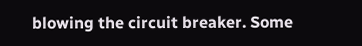blowing the circuit breaker. Some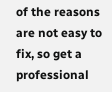of the reasons are not easy to fix, so get a professional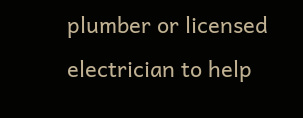plumber or licensed electrician to help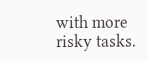with more risky tasks.